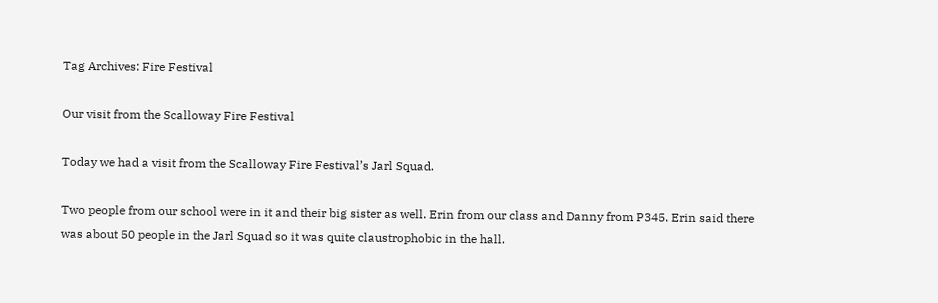Tag Archives: Fire Festival

Our visit from the Scalloway Fire Festival

Today we had a visit from the Scalloway Fire Festival’s Jarl Squad.

Two people from our school were in it and their big sister as well. Erin from our class and Danny from P345. Erin said there was about 50 people in the Jarl Squad so it was quite claustrophobic in the hall.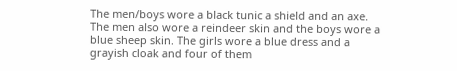The men/boys wore a black tunic a shield and an axe. The men also wore a reindeer skin and the boys wore a blue sheep skin. The girls wore a blue dress and a grayish cloak and four of them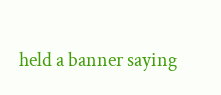held a banner saying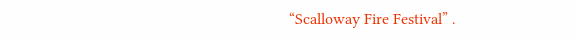“Scalloway Fire Festival” .